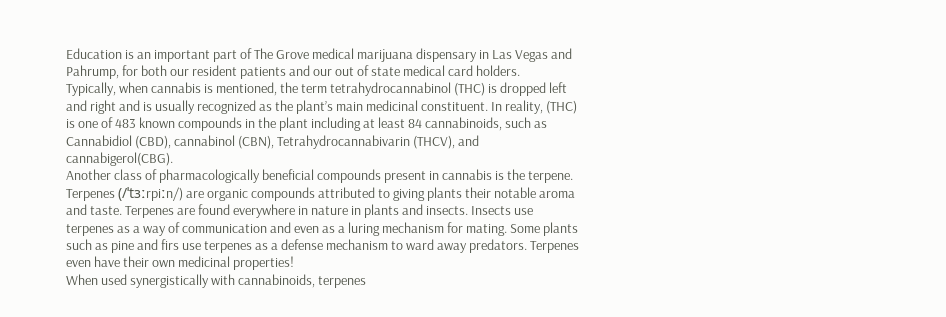Education is an important part of The Grove medical marijuana dispensary in Las Vegas and Pahrump, for both our resident patients and our out of state medical card holders.
Typically, when cannabis is mentioned, the term tetrahydrocannabinol (THC) is dropped left and right and is usually recognized as the plant’s main medicinal constituent. In reality, (THC) is one of 483 known compounds in the plant including at least 84 cannabinoids, such as Cannabidiol (CBD), cannabinol (CBN), Tetrahydrocannabivarin (THCV), and cannabigerol(CBG).
Another class of pharmacologically beneficial compounds present in cannabis is the terpene. Terpenes (/ˈtɜːrpiːn/) are organic compounds attributed to giving plants their notable aroma and taste. Terpenes are found everywhere in nature in plants and insects. Insects use terpenes as a way of communication and even as a luring mechanism for mating. Some plants such as pine and firs use terpenes as a defense mechanism to ward away predators. Terpenes even have their own medicinal properties!
When used synergistically with cannabinoids, terpenes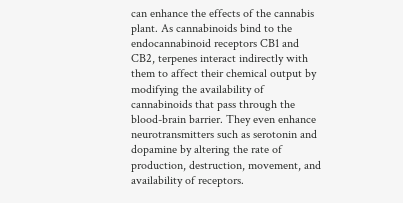can enhance the effects of the cannabis plant. As cannabinoids bind to the endocannabinoid receptors CB1 and CB2, terpenes interact indirectly with them to affect their chemical output by modifying the availability of cannabinoids that pass through the blood-brain barrier. They even enhance neurotransmitters such as serotonin and dopamine by altering the rate of production, destruction, movement, and availability of receptors.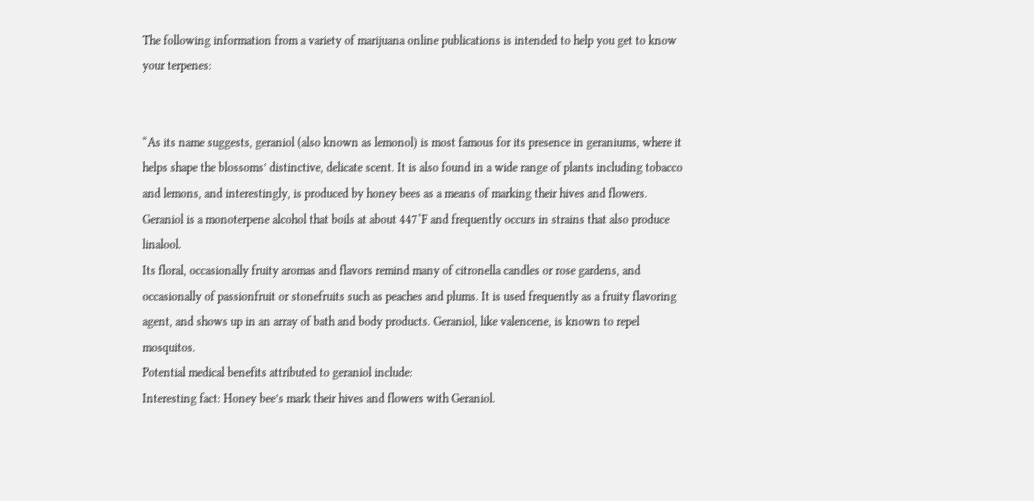The following information from a variety of marijuana online publications is intended to help you get to know your terpenes:


“As its name suggests, geraniol (also known as lemonol) is most famous for its presence in geraniums, where it helps shape the blossoms’ distinctive, delicate scent. It is also found in a wide range of plants including tobacco and lemons, and interestingly, is produced by honey bees as a means of marking their hives and flowers. Geraniol is a monoterpene alcohol that boils at about 447˚F and frequently occurs in strains that also produce linalool.
Its floral, occasionally fruity aromas and flavors remind many of citronella candles or rose gardens, and occasionally of passionfruit or stonefruits such as peaches and plums. It is used frequently as a fruity flavoring agent, and shows up in an array of bath and body products. Geraniol, like valencene, is known to repel mosquitos.
Potential medical benefits attributed to geraniol include:
Interesting fact: Honey bee’s mark their hives and flowers with Geraniol.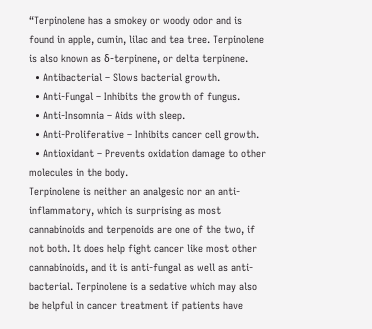“Terpinolene has a smokey or woody odor and is found in apple, cumin, lilac and tea tree. Terpinolene is also known as δ-terpinene, or delta terpinene.
  • Antibacterial – Slows bacterial growth.
  • Anti-Fungal – Inhibits the growth of fungus.
  • Anti-Insomnia – Aids with sleep.
  • Anti-Proliferative – Inhibits cancer cell growth.
  • Antioxidant – Prevents oxidation damage to other molecules in the body.
Terpinolene is neither an analgesic nor an anti-inflammatory, which is surprising as most cannabinoids and terpenoids are one of the two, if not both. It does help fight cancer like most other cannabinoids, and it is anti-fungal as well as anti-bacterial. Terpinolene is a sedative which may also be helpful in cancer treatment if patients have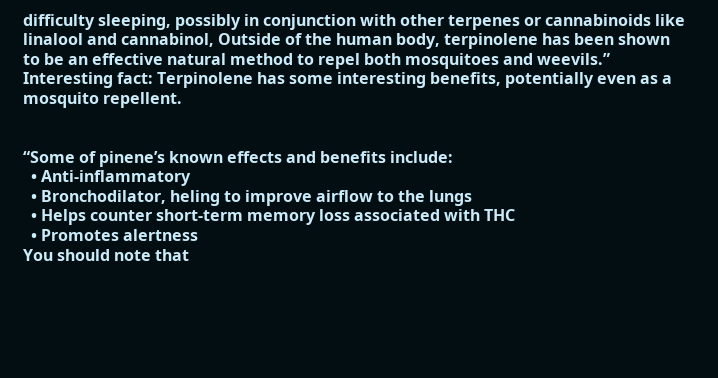difficulty sleeping, possibly in conjunction with other terpenes or cannabinoids like linalool and cannabinol, Outside of the human body, terpinolene has been shown to be an effective natural method to repel both mosquitoes and weevils.”
Interesting fact: Terpinolene has some interesting benefits, potentially even as a mosquito repellent.


“Some of pinene’s known effects and benefits include:
  • Anti-inflammatory
  • Bronchodilator, heling to improve airflow to the lungs
  • Helps counter short-term memory loss associated with THC
  • Promotes alertness
You should note that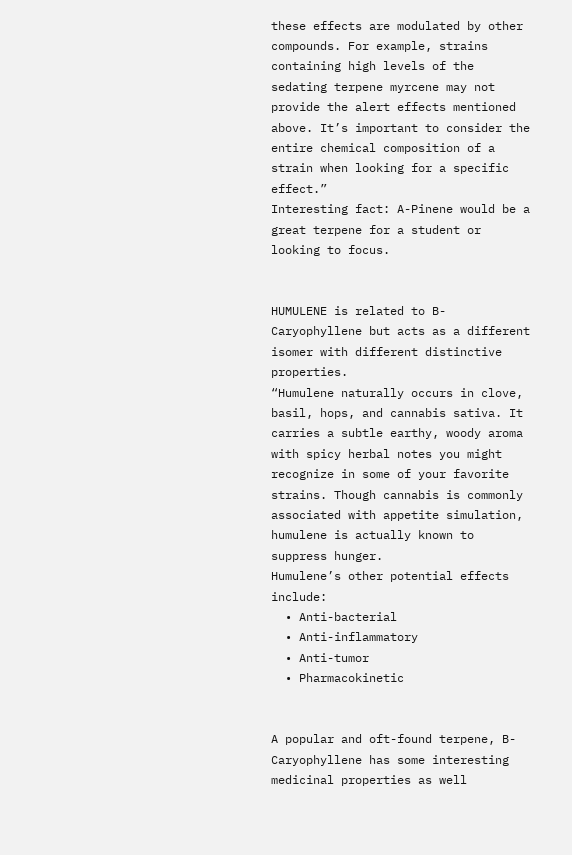these effects are modulated by other compounds. For example, strains containing high levels of the sedating terpene myrcene may not provide the alert effects mentioned above. It’s important to consider the entire chemical composition of a strain when looking for a specific effect.”
Interesting fact: A-Pinene would be a great terpene for a student or looking to focus.


HUMULENE is related to B-Caryophyllene but acts as a different isomer with different distinctive properties.
“Humulene naturally occurs in clove, basil, hops, and cannabis sativa. It carries a subtle earthy, woody aroma with spicy herbal notes you might recognize in some of your favorite strains. Though cannabis is commonly associated with appetite simulation, humulene is actually known to suppress hunger.
Humulene’s other potential effects include:
  • Anti-bacterial
  • Anti-inflammatory
  • Anti-tumor
  • Pharmacokinetic


A popular and oft-found terpene, B-Caryophyllene has some interesting medicinal properties as well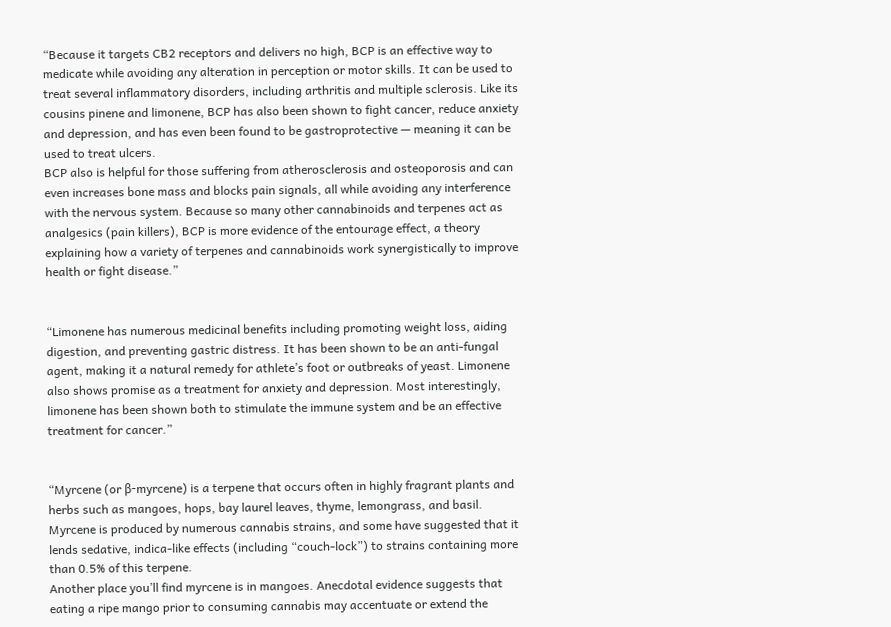“Because it targets CB2 receptors and delivers no high, BCP is an effective way to medicate while avoiding any alteration in perception or motor skills. It can be used to treat several inflammatory disorders, including arthritis and multiple sclerosis. Like its cousins pinene and limonene, BCP has also been shown to fight cancer, reduce anxiety and depression, and has even been found to be gastroprotective — meaning it can be used to treat ulcers.
BCP also is helpful for those suffering from atherosclerosis and osteoporosis and can even increases bone mass and blocks pain signals, all while avoiding any interference with the nervous system. Because so many other cannabinoids and terpenes act as analgesics (pain killers), BCP is more evidence of the entourage effect, a theory explaining how a variety of terpenes and cannabinoids work synergistically to improve health or fight disease.”


“Limonene has numerous medicinal benefits including promoting weight loss, aiding digestion, and preventing gastric distress. It has been shown to be an anti-fungal agent, making it a natural remedy for athlete’s foot or outbreaks of yeast. Limonene also shows promise as a treatment for anxiety and depression. Most interestingly, limonene has been shown both to stimulate the immune system and be an effective treatment for cancer.”


“Myrcene (or β-myrcene) is a terpene that occurs often in highly fragrant plants and herbs such as mangoes, hops, bay laurel leaves, thyme, lemongrass, and basil. Myrcene is produced by numerous cannabis strains, and some have suggested that it lends sedative, indica-like effects (including “couch-lock”) to strains containing more than 0.5% of this terpene.
Another place you’ll find myrcene is in mangoes. Anecdotal evidence suggests that eating a ripe mango prior to consuming cannabis may accentuate or extend the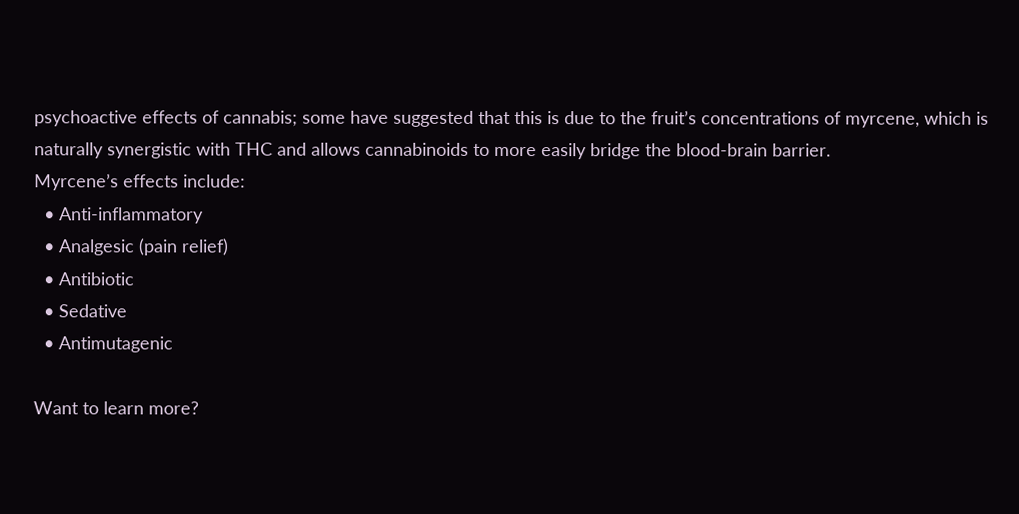psychoactive effects of cannabis; some have suggested that this is due to the fruit’s concentrations of myrcene, which is naturally synergistic with THC and allows cannabinoids to more easily bridge the blood-brain barrier.
Myrcene’s effects include:
  • Anti-inflammatory
  • Analgesic (pain relief)
  • Antibiotic
  • Sedative
  • Antimutagenic

Want to learn more?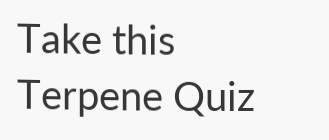Take this Terpene Quiz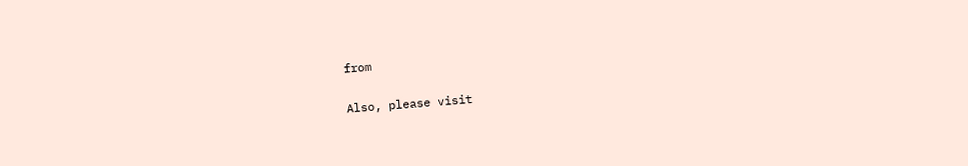from

Also, please visit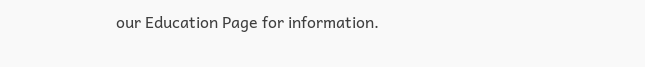our Education Page for information.